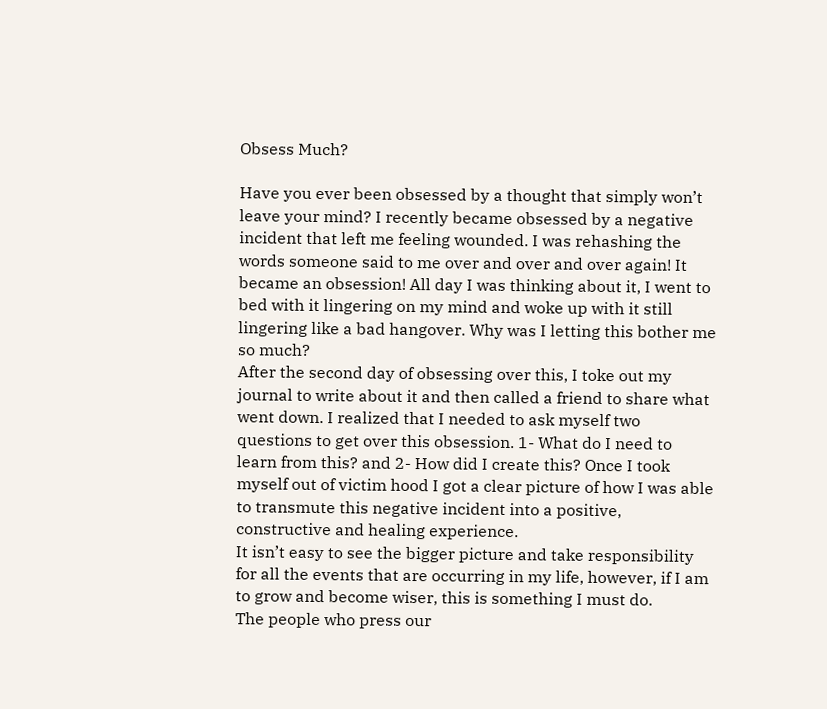Obsess Much?

Have you ever been obsessed by a thought that simply won’t leave your mind? I recently became obsessed by a negative incident that left me feeling wounded. I was rehashing the words someone said to me over and over and over again! It became an obsession! All day I was thinking about it, I went to bed with it lingering on my mind and woke up with it still lingering like a bad hangover. Why was I letting this bother me so much?
After the second day of obsessing over this, I toke out my journal to write about it and then called a friend to share what went down. I realized that I needed to ask myself two questions to get over this obsession. 1- What do I need to learn from this? and 2- How did I create this? Once I took myself out of victim hood I got a clear picture of how I was able to transmute this negative incident into a positive, constructive and healing experience.
It isn’t easy to see the bigger picture and take responsibility for all the events that are occurring in my life, however, if I am to grow and become wiser, this is something I must do.
The people who press our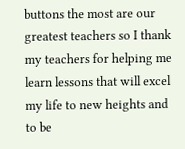buttons the most are our greatest teachers so I thank my teachers for helping me learn lessons that will excel my life to new heights and to be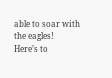able to soar with the eagles!
Here’s to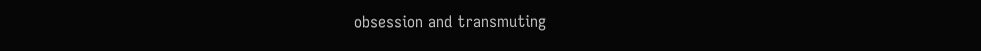obsession and transmuting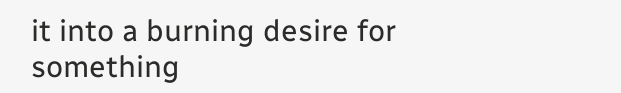it into a burning desire for something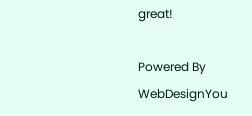great!

Powered By WebDesignYou